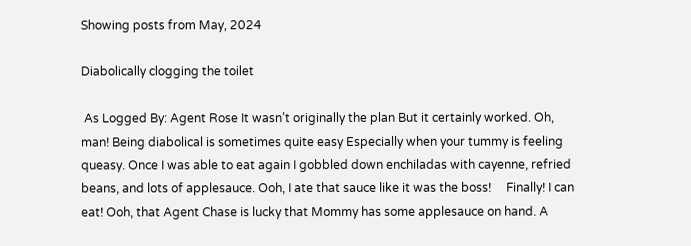Showing posts from May, 2024

Diabolically clogging the toilet

 As Logged By: Agent Rose It wasn’t originally the plan But it certainly worked. Oh, man! Being diabolical is sometimes quite easy Especially when your tummy is feeling queasy. Once I was able to eat again I gobbled down enchiladas with cayenne, refried beans, and lots of applesauce. Ooh, I ate that sauce like it was the boss!     Finally! I can eat! Ooh, that Agent Chase is lucky that Mommy has some applesauce on hand. A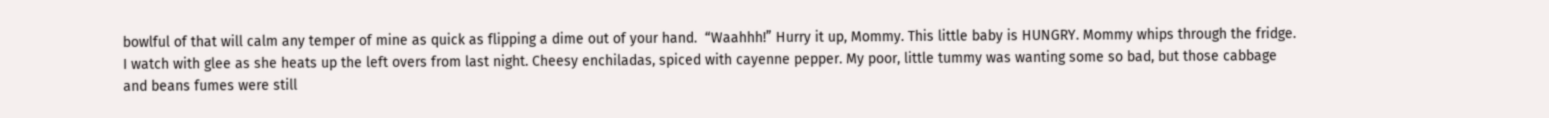bowlful of that will calm any temper of mine as quick as flipping a dime out of your hand.  “Waahhh!” Hurry it up, Mommy. This little baby is HUNGRY. Mommy whips through the fridge. I watch with glee as she heats up the left overs from last night. Cheesy enchiladas, spiced with cayenne pepper. My poor, little tummy was wanting some so bad, but those cabbage and beans fumes were still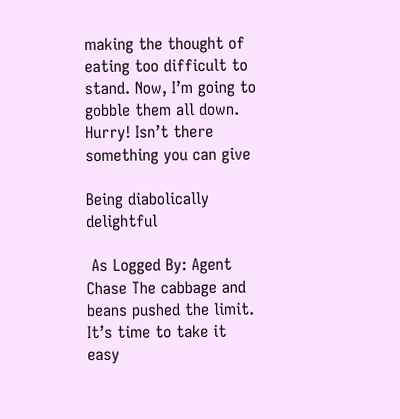making the thought of eating too difficult to stand. Now, I’m going to gobble them all down. Hurry! Isn’t there something you can give

Being diabolically delightful

 As Logged By: Agent Chase The cabbage and beans pushed the limit. It’s time to take it easy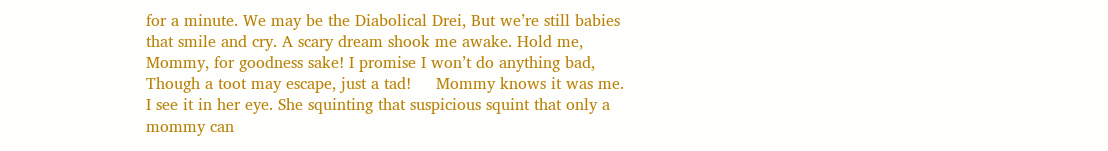for a minute. We may be the Diabolical Drei, But we’re still babies that smile and cry. A scary dream shook me awake. Hold me, Mommy, for goodness sake! I promise I won’t do anything bad, Though a toot may escape, just a tad!     Mommy knows it was me. I see it in her eye. She squinting that suspicious squint that only a mommy can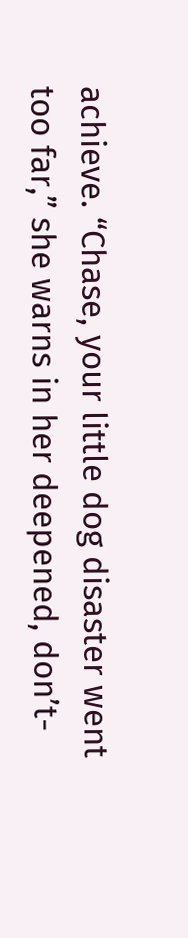achieve. “Chase, your little dog disaster went too far,” she warns in her deepened, don’t-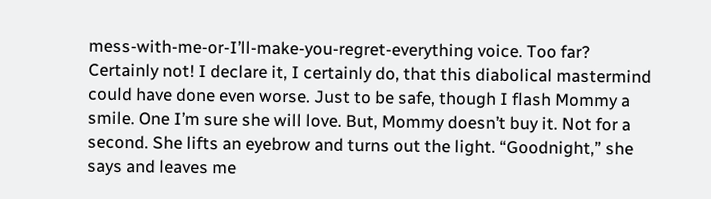mess-with-me-or-I’ll-make-you-regret-everything voice. Too far? Certainly not! I declare it, I certainly do, that this diabolical mastermind could have done even worse. Just to be safe, though I flash Mommy a smile. One I’m sure she will love. But, Mommy doesn’t buy it. Not for a second. She lifts an eyebrow and turns out the light. “Goodnight,” she says and leaves me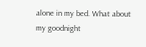alone in my bed. What about my goodnight